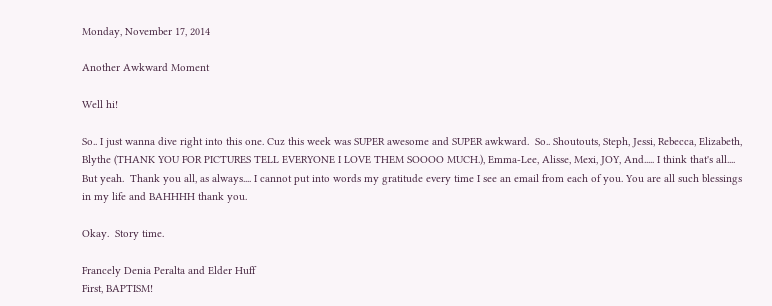Monday, November 17, 2014

Another Awkward Moment

Well hi!

So.. I just wanna dive right into this one. Cuz this week was SUPER awesome and SUPER awkward.  So.. Shoutouts, Steph, Jessi, Rebecca, Elizabeth, Blythe (THANK YOU FOR PICTURES TELL EVERYONE I LOVE THEM SOOOO MUCH.), Emma-Lee, Alisse, Mexi, JOY, And..... I think that's all.... But yeah.  Thank you all, as always.... I cannot put into words my gratitude every time I see an email from each of you. You are all such blessings in my life and BAHHHH thank you.

Okay.  Story time.

Francely Denia Peralta and Elder Huff
First, BAPTISM!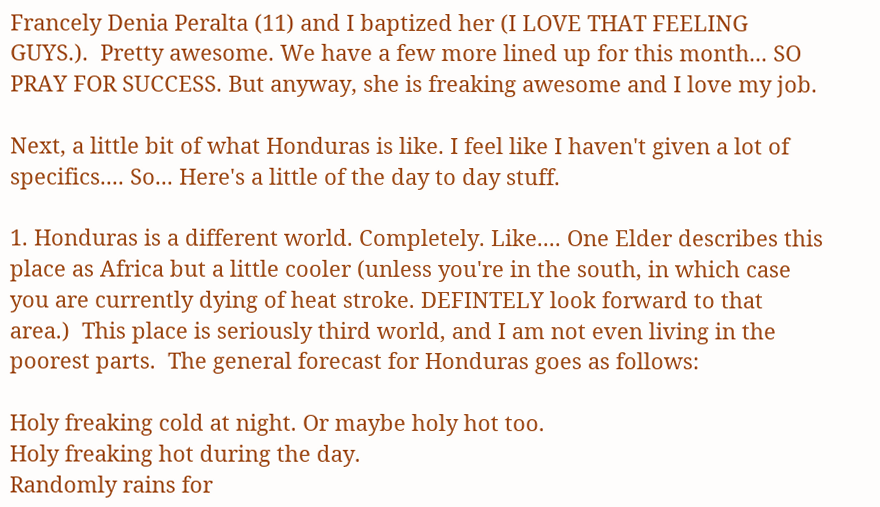Francely Denia Peralta (11) and I baptized her (I LOVE THAT FEELING GUYS.).  Pretty awesome. We have a few more lined up for this month... SO PRAY FOR SUCCESS. But anyway, she is freaking awesome and I love my job.

Next, a little bit of what Honduras is like. I feel like I haven't given a lot of specifics.... So... Here's a little of the day to day stuff.

1. Honduras is a different world. Completely. Like.... One Elder describes this place as Africa but a little cooler (unless you're in the south, in which case you are currently dying of heat stroke. DEFINTELY look forward to that area.)  This place is seriously third world, and I am not even living in the poorest parts.  The general forecast for Honduras goes as follows:

Holy freaking cold at night. Or maybe holy hot too.
Holy freaking hot during the day.
Randomly rains for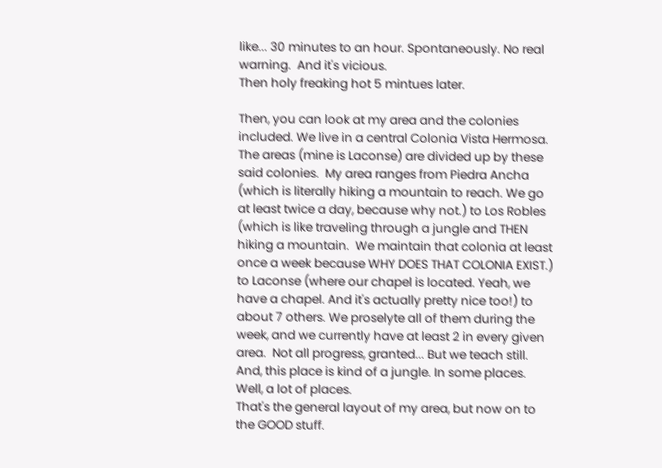like... 30 minutes to an hour. Spontaneously. No real warning.  And it's vicious.
Then holy freaking hot 5 mintues later.

Then, you can look at my area and the colonies included. We live in a central Colonia Vista Hermosa.  The areas (mine is Laconse) are divided up by these said colonies.  My area ranges from Piedra Ancha (which is literally hiking a mountain to reach. We go at least twice a day, because why not.) to Los Robles (which is like traveling through a jungle and THEN hiking a mountain.  We maintain that colonia at least once a week because WHY DOES THAT COLONIA EXIST.) to Laconse (where our chapel is located. Yeah, we have a chapel. And it's actually pretty nice too!) to about 7 others. We proselyte all of them during the week, and we currently have at least 2 in every given area.  Not all progress, granted... But we teach still. And, this place is kind of a jungle. In some places. Well, a lot of places.
That's the general layout of my area, but now on to the GOOD stuff.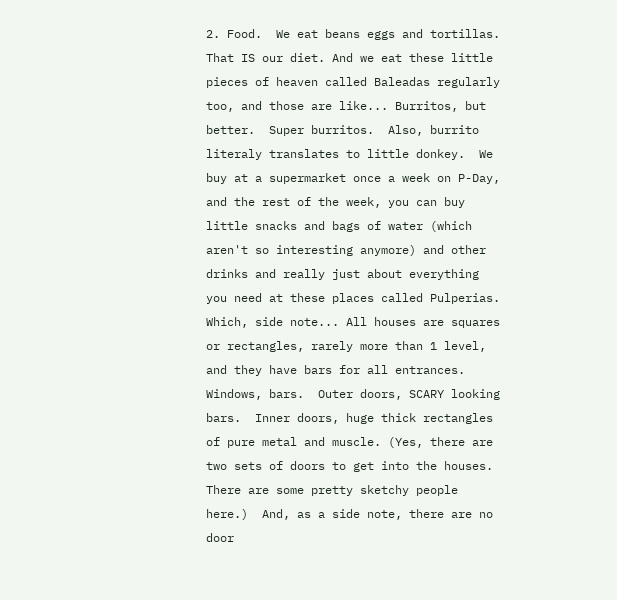2. Food.  We eat beans eggs and tortillas.  That IS our diet. And we eat these little pieces of heaven called Baleadas regularly too, and those are like... Burritos, but better.  Super burritos.  Also, burrito literaly translates to little donkey.  We buy at a supermarket once a week on P-Day, and the rest of the week, you can buy little snacks and bags of water (which aren't so interesting anymore) and other drinks and really just about everything you need at these places called Pulperias.
Which, side note... All houses are squares or rectangles, rarely more than 1 level, and they have bars for all entrances.  Windows, bars.  Outer doors, SCARY looking bars.  Inner doors, huge thick rectangles of pure metal and muscle. (Yes, there are two sets of doors to get into the houses. There are some pretty sketchy people here.)  And, as a side note, there are no door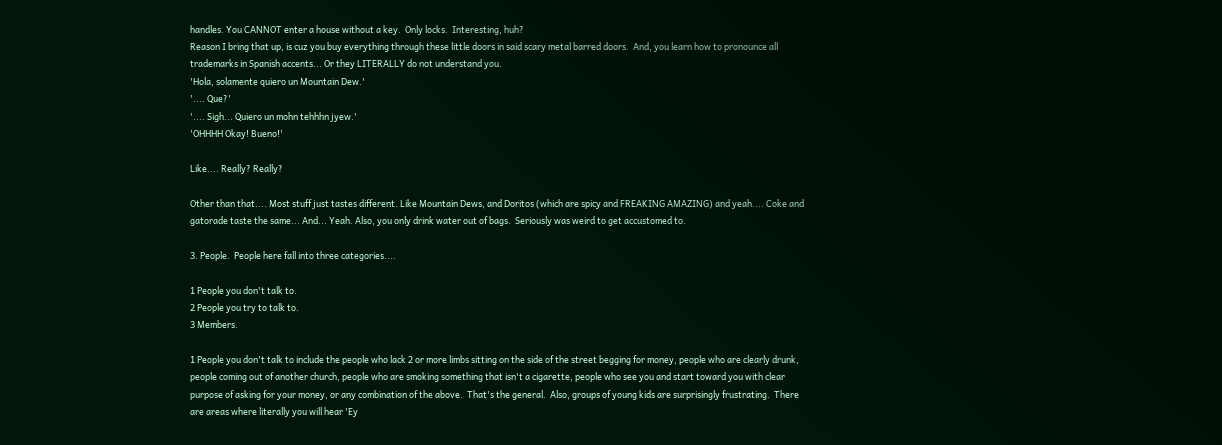handles. You CANNOT enter a house without a key.  Only locks.  Interesting, huh?
Reason I bring that up, is cuz you buy everything through these little doors in said scary metal barred doors.  And, you learn how to pronounce all trademarks in Spanish accents... Or they LITERALLY do not understand you.
'Hola, solamente quiero un Mountain Dew.'
'.... Que?'
'.... Sigh... Quiero un mohn tehhhn jyew.'
'OHHHH Okay! Bueno!'

Like.... Really? Really?

Other than that.... Most stuff just tastes different. Like Mountain Dews, and Doritos (which are spicy and FREAKING AMAZING) and yeah.... Coke and gatorade taste the same... And... Yeah. Also, you only drink water out of bags.  Seriously was weird to get accustomed to.

3. People.  People here fall into three categories....

1 People you don't talk to.
2 People you try to talk to.
3 Members.

1 People you don't talk to include the people who lack 2 or more limbs sitting on the side of the street begging for money, people who are clearly drunk, people coming out of another church, people who are smoking something that isn't a cigarette, people who see you and start toward you with clear purpose of asking for your money, or any combination of the above.  That's the general.  Also, groups of young kids are surprisingly frustrating.  There are areas where literally you will hear 'Ey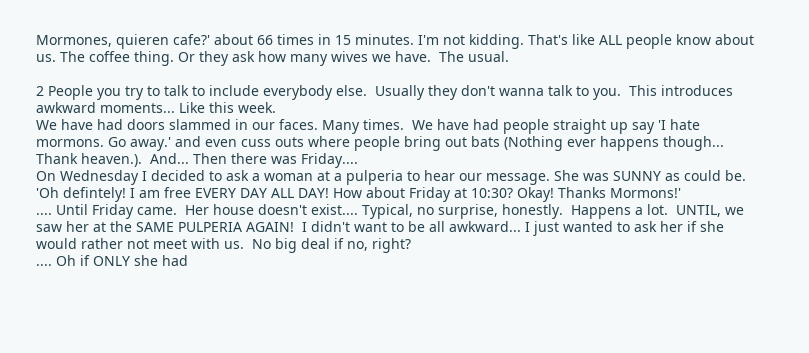Mormones, quieren cafe?' about 66 times in 15 minutes. I'm not kidding. That's like ALL people know about us. The coffee thing. Or they ask how many wives we have.  The usual.

2 People you try to talk to include everybody else.  Usually they don't wanna talk to you.  This introduces awkward moments... Like this week.
We have had doors slammed in our faces. Many times.  We have had people straight up say 'I hate mormons. Go away.' and even cuss outs where people bring out bats (Nothing ever happens though... Thank heaven.).  And... Then there was Friday....
On Wednesday I decided to ask a woman at a pulperia to hear our message. She was SUNNY as could be. 'Oh defintely! I am free EVERY DAY ALL DAY! How about Friday at 10:30? Okay! Thanks Mormons!'
.... Until Friday came.  Her house doesn't exist.... Typical, no surprise, honestly.  Happens a lot.  UNTIL, we saw her at the SAME PULPERIA AGAIN!  I didn't want to be all awkward... I just wanted to ask her if she would rather not meet with us.  No big deal if no, right?
.... Oh if ONLY she had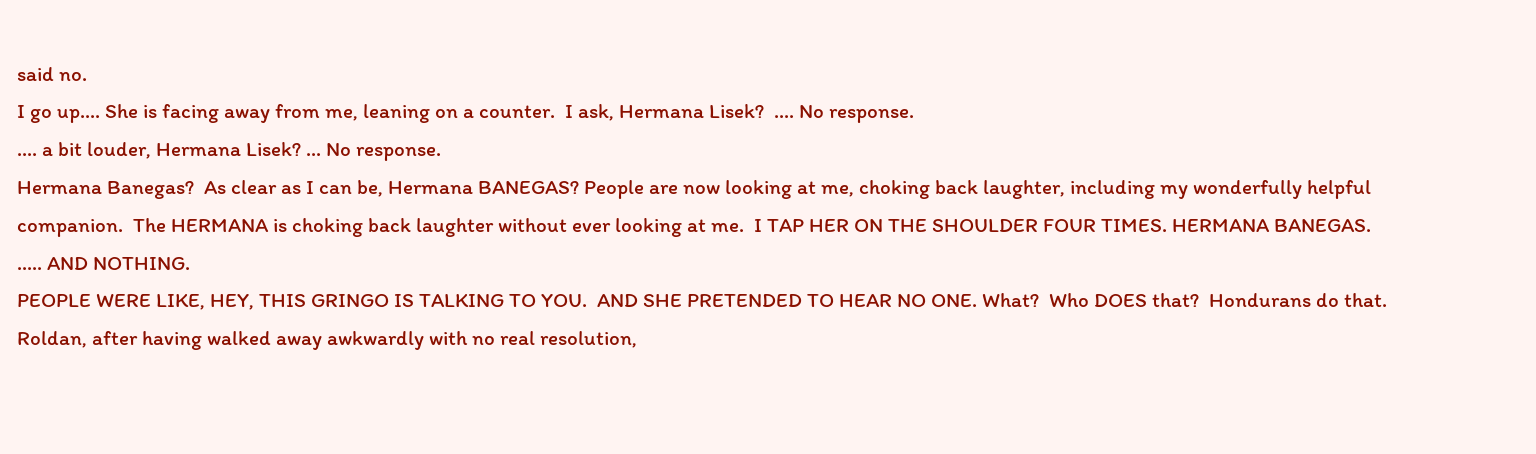said no.
I go up.... She is facing away from me, leaning on a counter.  I ask, Hermana Lisek?  .... No response.
.... a bit louder, Hermana Lisek? ... No response.
Hermana Banegas?  As clear as I can be, Hermana BANEGAS? People are now looking at me, choking back laughter, including my wonderfully helpful companion.  The HERMANA is choking back laughter without ever looking at me.  I TAP HER ON THE SHOULDER FOUR TIMES. HERMANA BANEGAS.  ..... AND NOTHING.
PEOPLE WERE LIKE, HEY, THIS GRINGO IS TALKING TO YOU.  AND SHE PRETENDED TO HEAR NO ONE. What?  Who DOES that?  Hondurans do that.  Roldan, after having walked away awkwardly with no real resolution,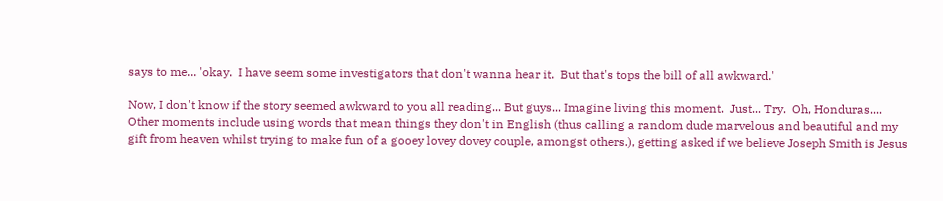says to me... 'okay.  I have seem some investigators that don't wanna hear it.  But that's tops the bill of all awkward.'

Now, I don't know if the story seemed awkward to you all reading... But guys... Imagine living this moment.  Just... Try.  Oh, Honduras.... Other moments include using words that mean things they don't in English (thus calling a random dude marvelous and beautiful and my gift from heaven whilst trying to make fun of a gooey lovey dovey couple, amongst others.), getting asked if we believe Joseph Smith is Jesus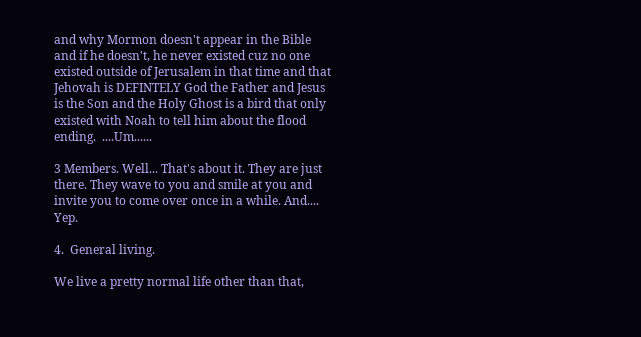and why Mormon doesn't appear in the Bible and if he doesn't, he never existed cuz no one existed outside of Jerusalem in that time and that Jehovah is DEFINTELY God the Father and Jesus is the Son and the Holy Ghost is a bird that only existed with Noah to tell him about the flood ending.  ....Um......

3 Members. Well... That's about it. They are just there. They wave to you and smile at you and invite you to come over once in a while. And.... Yep.

4.  General living.

We live a pretty normal life other than that,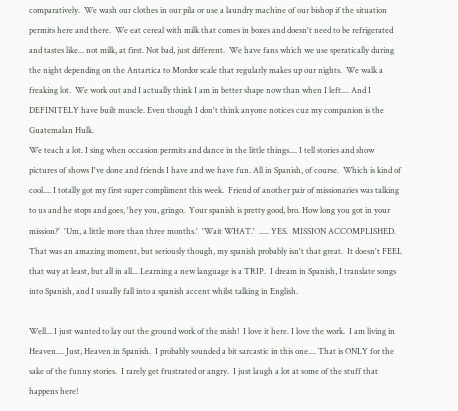comparatively.  We wash our clothes in our pila or use a laundry machine of our bishop if the situation permits here and there.  We eat cereal with milk that comes in boxes and doesn't need to be refrigerated and tastes like... not milk, at first. Not bad, just different.  We have fans which we use speratically during the night depending on the Antartica to Mordor scale that regularly makes up our nights.  We walk a freaking lot.  We work out and I actually think I am in better shape now than when I left.... And I DEFINITELY have built muscle. Even though I don't think anyone notices cuz my companion is the Guatemalan Hulk.
We teach a lot. I sing when occasion permits and dance in the little things.... I tell stories and show pictures of shows I've done and friends I have and we have fun. All in Spanish, of course.  Which is kind of cool.... I totally got my first super compliment this week.  Friend of another pair of missionaries was talking to us and he stops and goes, 'hey you, gringo.  Your spanish is pretty good, bro. How long you got in your mission?'  'Um, a little more than three months.'  'Wait WHAT.'  ..... YES.  MISSION ACCOMPLISHED.  That was an amazing moment, but seriously though, my spanish probably isn't that great.  It doesn't FEEL that way at least, but all in all... Learning a new language is a TRIP.  I dream in Spanish, I translate songs into Spanish, and I usually fall into a spanish accent whilst talking in English.

Well... I just wanted to lay out the ground work of the mish!  I love it here. I love the work.  I am living in Heaven.... Just, Heaven in Spanish.  I probably sounded a bit sarcastic in this one.... That is ONLY for the sake of the funny stories.  I rarely get frustrated or angry.  I just laugh a lot at some of the stuff that happens here!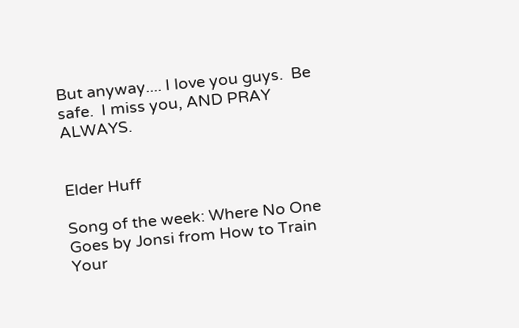But anyway.... I love you guys.  Be safe.  I miss you, AND PRAY ALWAYS.


Elder Huff

Song of the week: Where No One Goes by Jonsi from How to Train Your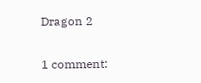Dragon 2

1 comment: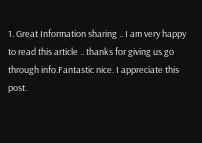1. Great Information sharing .. I am very happy to read this article .. thanks for giving us go through info.Fantastic nice. I appreciate this post.